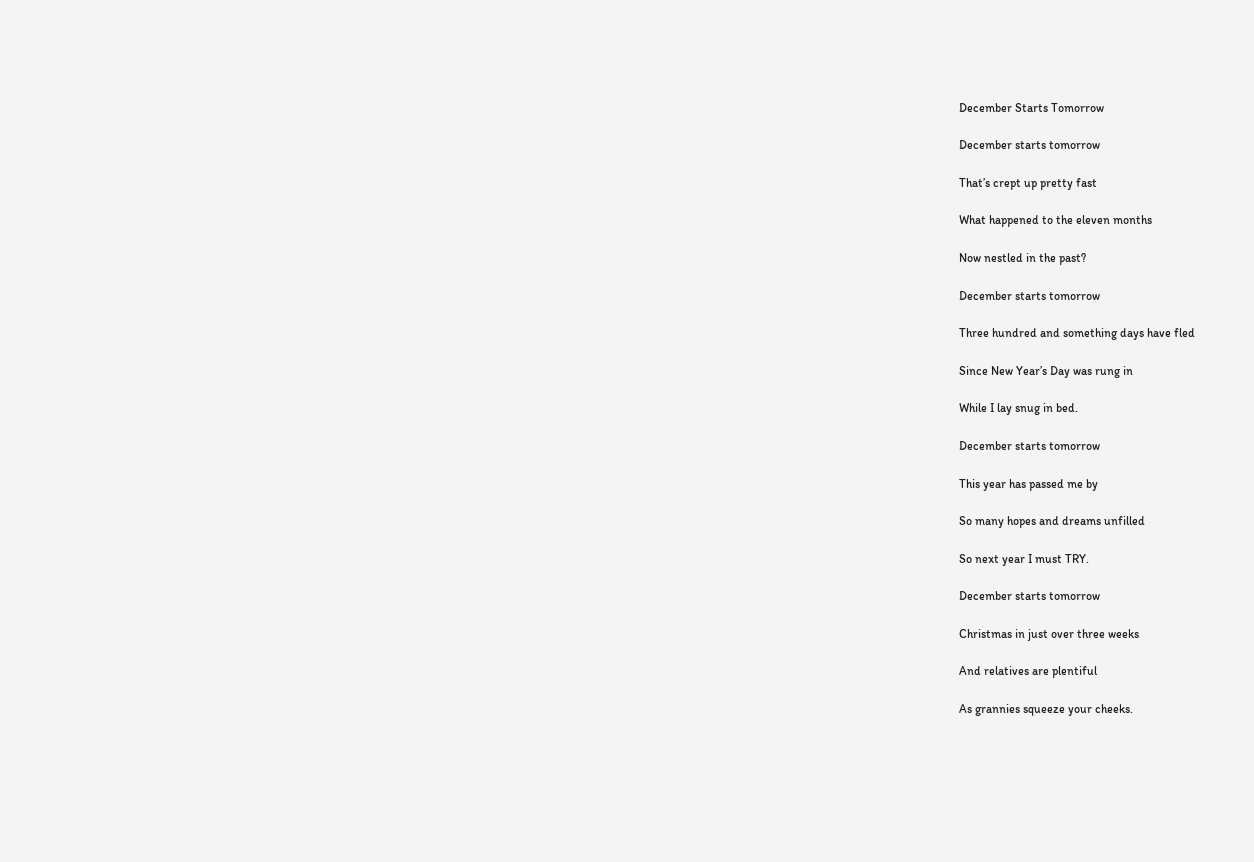December Starts Tomorrow

December starts tomorrow

That’s crept up pretty fast

What happened to the eleven months

Now nestled in the past?

December starts tomorrow

Three hundred and something days have fled

Since New Year’s Day was rung in

While I lay snug in bed.

December starts tomorrow

This year has passed me by

So many hopes and dreams unfilled

So next year I must TRY.

December starts tomorrow

Christmas in just over three weeks

And relatives are plentiful

As grannies squeeze your cheeks.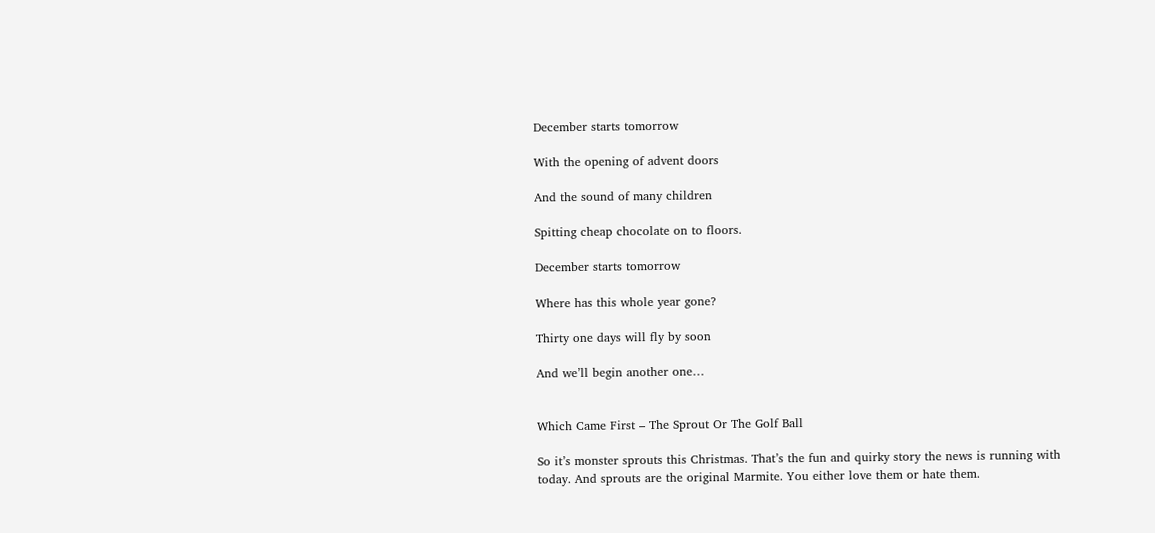December starts tomorrow

With the opening of advent doors

And the sound of many children

Spitting cheap chocolate on to floors.

December starts tomorrow

Where has this whole year gone?

Thirty one days will fly by soon

And we’ll begin another one…


Which Came First – The Sprout Or The Golf Ball

So it’s monster sprouts this Christmas. That’s the fun and quirky story the news is running with today. And sprouts are the original Marmite. You either love them or hate them.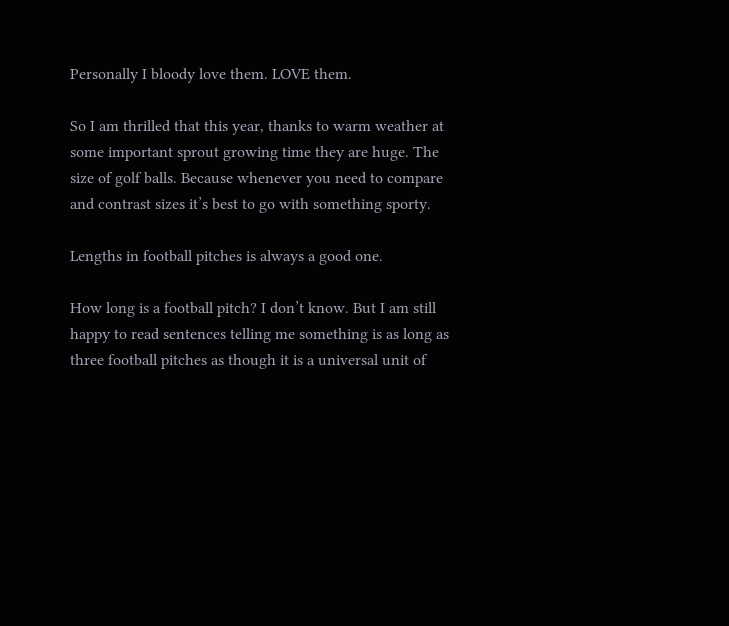Personally I bloody love them. LOVE them.

So I am thrilled that this year, thanks to warm weather at some important sprout growing time they are huge. The size of golf balls. Because whenever you need to compare and contrast sizes it’s best to go with something sporty.

Lengths in football pitches is always a good one.

How long is a football pitch? I don’t know. But I am still happy to read sentences telling me something is as long as three football pitches as though it is a universal unit of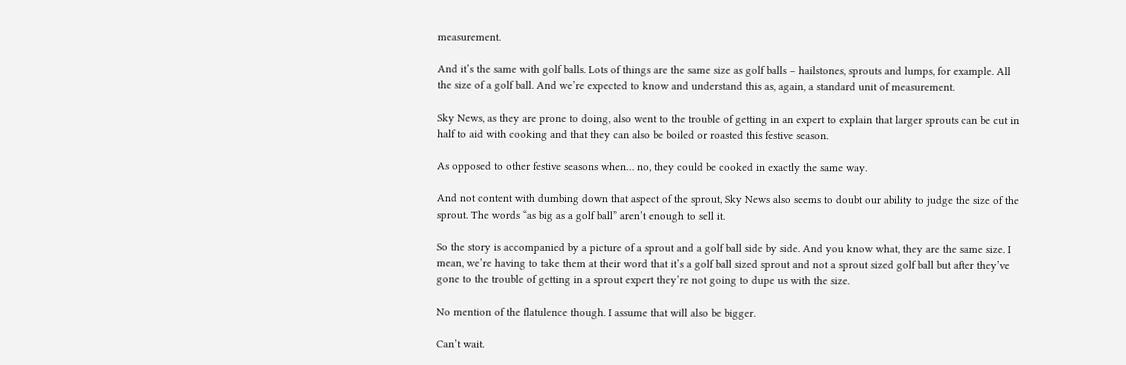measurement.

And it’s the same with golf balls. Lots of things are the same size as golf balls – hailstones, sprouts and lumps, for example. All the size of a golf ball. And we’re expected to know and understand this as, again, a standard unit of measurement.

Sky News, as they are prone to doing, also went to the trouble of getting in an expert to explain that larger sprouts can be cut in half to aid with cooking and that they can also be boiled or roasted this festive season.

As opposed to other festive seasons when… no, they could be cooked in exactly the same way.

And not content with dumbing down that aspect of the sprout, Sky News also seems to doubt our ability to judge the size of the sprout. The words “as big as a golf ball” aren’t enough to sell it.

So the story is accompanied by a picture of a sprout and a golf ball side by side. And you know what, they are the same size. I mean, we’re having to take them at their word that it’s a golf ball sized sprout and not a sprout sized golf ball but after they’ve gone to the trouble of getting in a sprout expert they’re not going to dupe us with the size.

No mention of the flatulence though. I assume that will also be bigger.

Can’t wait.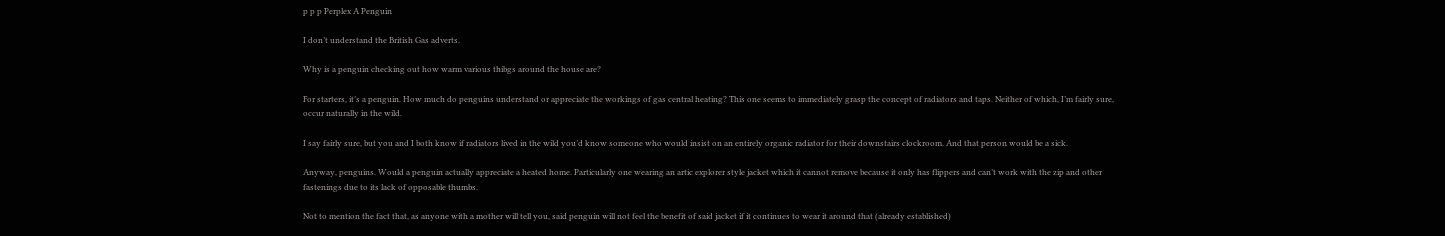p p p Perplex A Penguin

I don’t understand the British Gas adverts.

Why is a penguin checking out how warm various thibgs around the house are?

For starters, it’s a penguin. How much do penguins understand or appreciate the workings of gas central heating? This one seems to immediately grasp the concept of radiators and taps. Neither of which, I’m fairly sure, occur naturally in the wild.

I say fairly sure, but you and I both know if radiators lived in the wild you’d know someone who would insist on an entirely organic radiator for their downstairs clockroom. And that person would be a sick.

Anyway, penguins. Would a penguin actually appreciate a heated home. Particularly one wearing an artic explorer style jacket which it cannot remove because it only has flippers and can’t work with the zip and other fastenings due to its lack of opposable thumbs.

Not to mention the fact that, as anyone with a mother will tell you, said penguin will not feel the benefit of said jacket if it continues to wear it around that (already established)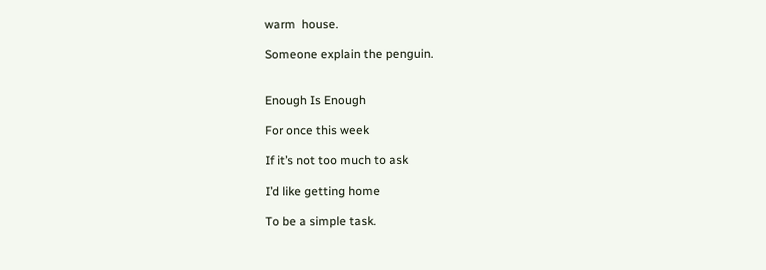warm  house.

Someone explain the penguin.


Enough Is Enough

For once this week

If it’s not too much to ask

I’d like getting home

To be a simple task.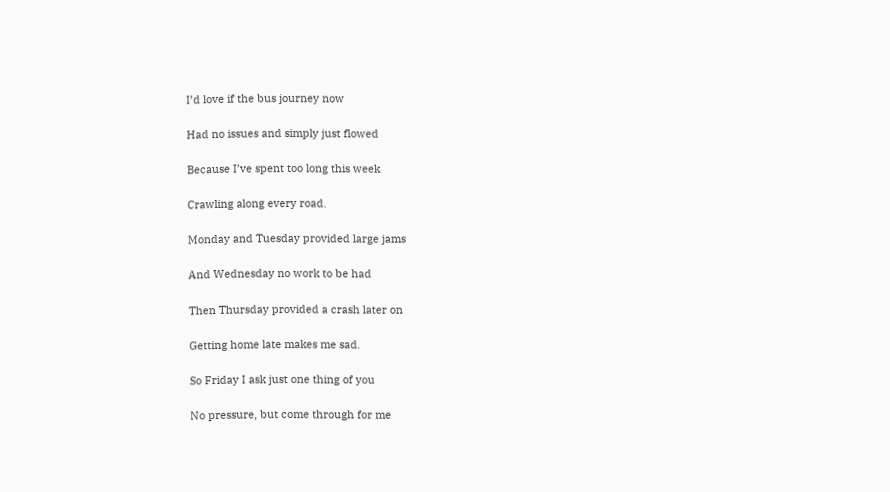I’d love if the bus journey now

Had no issues and simply just flowed

Because I’ve spent too long this week

Crawling along every road.

Monday and Tuesday provided large jams

And Wednesday no work to be had

Then Thursday provided a crash later on

Getting home late makes me sad.

So Friday I ask just one thing of you

No pressure, but come through for me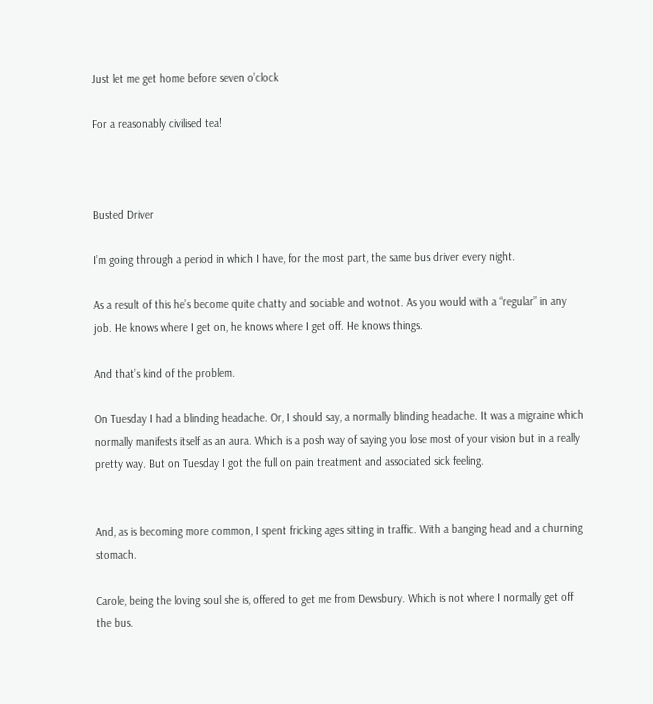Just let me get home before seven o’clock

For a reasonably civilised tea!



Busted Driver

I’m going through a period in which I have, for the most part, the same bus driver every night.

As a result of this he’s become quite chatty and sociable and wotnot. As you would with a “regular” in any job. He knows where I get on, he knows where I get off. He knows things.

And that’s kind of the problem.

On Tuesday I had a blinding headache. Or, I should say, a normally blinding headache. It was a migraine which normally manifests itself as an aura. Which is a posh way of saying you lose most of your vision but in a really pretty way. But on Tuesday I got the full on pain treatment and associated sick feeling.


And, as is becoming more common, I spent fricking ages sitting in traffic. With a banging head and a churning stomach.

Carole, being the loving soul she is, offered to get me from Dewsbury. Which is not where I normally get off the bus.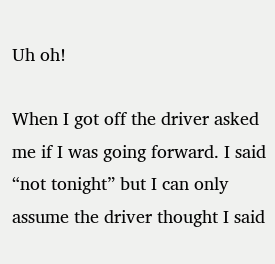Uh oh!

When I got off the driver asked me if I was going forward. I said “not tonight” but I can only assume the driver thought I said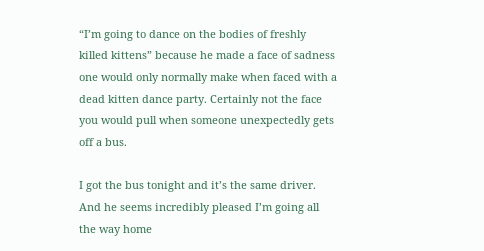“I’m going to dance on the bodies of freshly killed kittens” because he made a face of sadness one would only normally make when faced with a dead kitten dance party. Certainly not the face you would pull when someone unexpectedly gets off a bus.

I got the bus tonight and it’s the same driver. And he seems incredibly pleased I’m going all the way home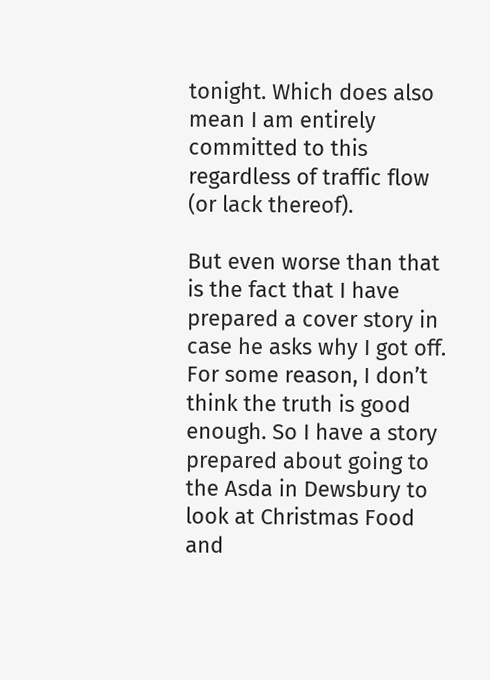tonight. Which does also mean I am entirely committed to this regardless of traffic flow (or lack thereof).

But even worse than that is the fact that I have prepared a cover story in case he asks why I got off. For some reason, I don’t think the truth is good enough. So I have a story prepared about going to the Asda in Dewsbury to look at Christmas Food and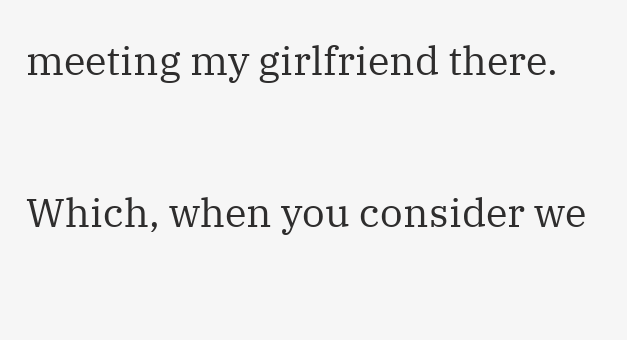meeting my girlfriend there.

Which, when you consider we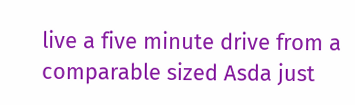live a five minute drive from a comparable sized Asda just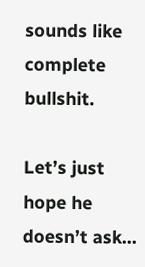sounds like complete bullshit.

Let’s just hope he doesn’t ask…